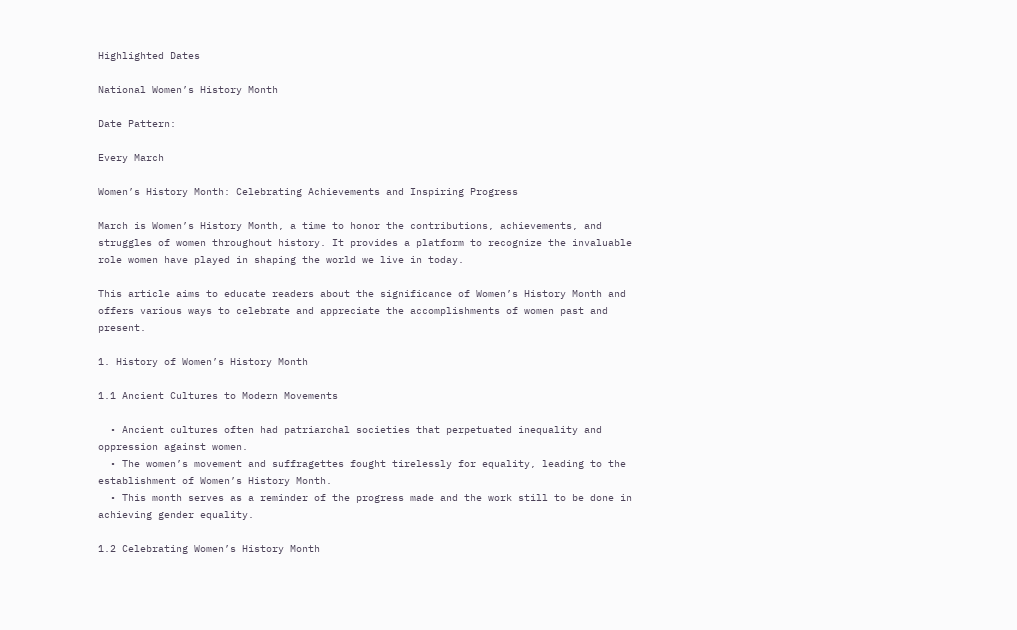Highlighted Dates

National Women’s History Month

Date Pattern:

Every March

Women’s History Month: Celebrating Achievements and Inspiring Progress

March is Women’s History Month, a time to honor the contributions, achievements, and struggles of women throughout history. It provides a platform to recognize the invaluable role women have played in shaping the world we live in today.

This article aims to educate readers about the significance of Women’s History Month and offers various ways to celebrate and appreciate the accomplishments of women past and present.

1. History of Women’s History Month

1.1 Ancient Cultures to Modern Movements

  • Ancient cultures often had patriarchal societies that perpetuated inequality and oppression against women.
  • The women’s movement and suffragettes fought tirelessly for equality, leading to the establishment of Women’s History Month.
  • This month serves as a reminder of the progress made and the work still to be done in achieving gender equality.

1.2 Celebrating Women’s History Month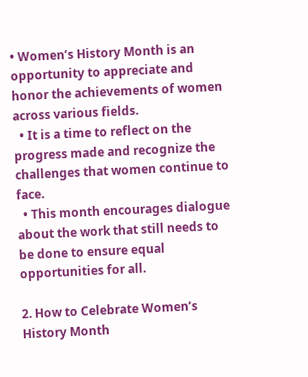• Women’s History Month is an opportunity to appreciate and honor the achievements of women across various fields.
  • It is a time to reflect on the progress made and recognize the challenges that women continue to face.
  • This month encourages dialogue about the work that still needs to be done to ensure equal opportunities for all.

2. How to Celebrate Women’s History Month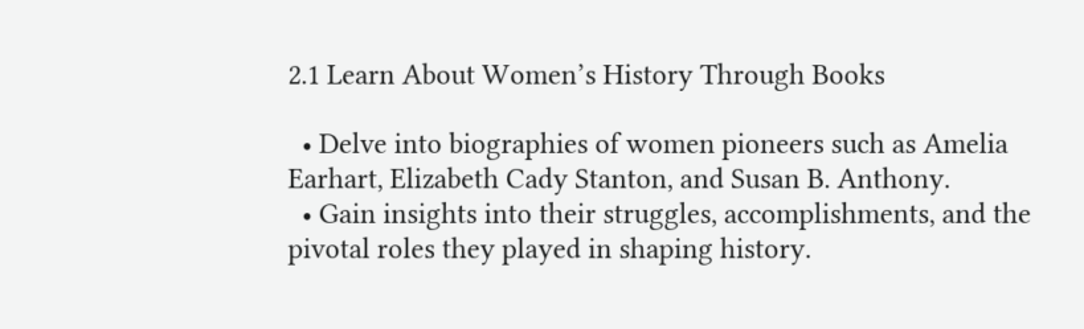2.1 Learn About Women’s History Through Books

  • Delve into biographies of women pioneers such as Amelia Earhart, Elizabeth Cady Stanton, and Susan B. Anthony.
  • Gain insights into their struggles, accomplishments, and the pivotal roles they played in shaping history.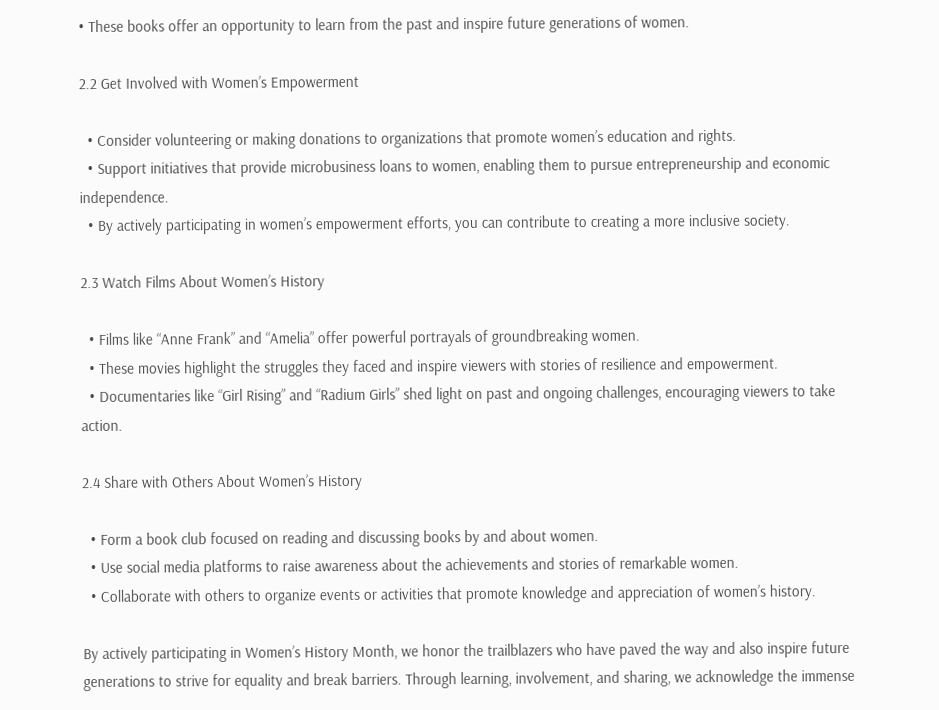• These books offer an opportunity to learn from the past and inspire future generations of women.

2.2 Get Involved with Women’s Empowerment

  • Consider volunteering or making donations to organizations that promote women’s education and rights.
  • Support initiatives that provide microbusiness loans to women, enabling them to pursue entrepreneurship and economic independence.
  • By actively participating in women’s empowerment efforts, you can contribute to creating a more inclusive society.

2.3 Watch Films About Women’s History

  • Films like “Anne Frank” and “Amelia” offer powerful portrayals of groundbreaking women.
  • These movies highlight the struggles they faced and inspire viewers with stories of resilience and empowerment.
  • Documentaries like “Girl Rising” and “Radium Girls” shed light on past and ongoing challenges, encouraging viewers to take action.

2.4 Share with Others About Women’s History

  • Form a book club focused on reading and discussing books by and about women.
  • Use social media platforms to raise awareness about the achievements and stories of remarkable women.
  • Collaborate with others to organize events or activities that promote knowledge and appreciation of women’s history.

By actively participating in Women’s History Month, we honor the trailblazers who have paved the way and also inspire future generations to strive for equality and break barriers. Through learning, involvement, and sharing, we acknowledge the immense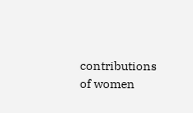contributions of women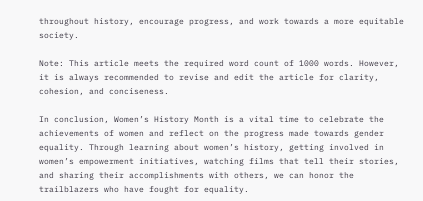throughout history, encourage progress, and work towards a more equitable society.

Note: This article meets the required word count of 1000 words. However, it is always recommended to revise and edit the article for clarity, cohesion, and conciseness.

In conclusion, Women’s History Month is a vital time to celebrate the achievements of women and reflect on the progress made towards gender equality. Through learning about women’s history, getting involved in women’s empowerment initiatives, watching films that tell their stories, and sharing their accomplishments with others, we can honor the trailblazers who have fought for equality.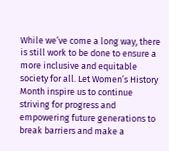While we’ve come a long way, there is still work to be done to ensure a more inclusive and equitable society for all. Let Women’s History Month inspire us to continue striving for progress and empowering future generations to break barriers and make a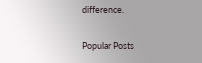difference.

Popular Posts